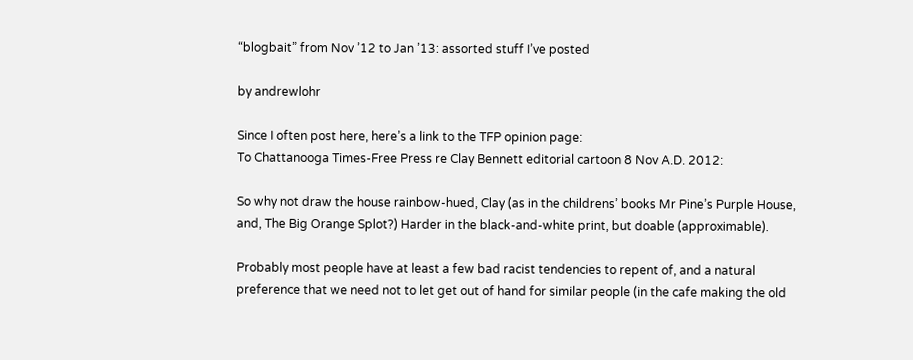“blogbait” from Nov ’12 to Jan ’13: assorted stuff I’ve posted

by andrewlohr

Since I often post here, here’s a link to the TFP opinion page:
To Chattanooga Times-Free Press re Clay Bennett editorial cartoon 8 Nov A.D. 2012:

So why not draw the house rainbow-hued, Clay (as in the childrens’ books Mr Pine’s Purple House, and, The Big Orange Splot?) Harder in the black-and-white print, but doable (approximable).

Probably most people have at least a few bad racist tendencies to repent of, and a natural preference that we need not to let get out of hand for similar people (in the cafe making the old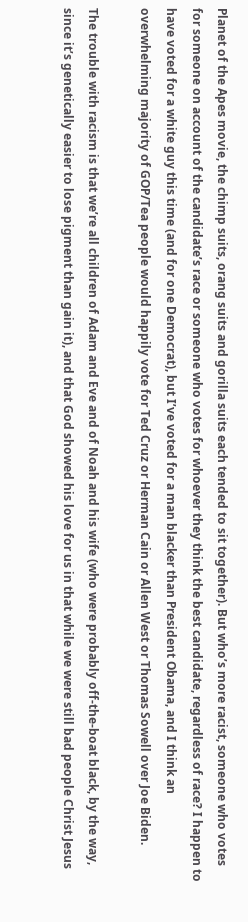Planet of the Apes movie, the chimp suits, orang suits and gorilla suits each tended to sit together). But who’s more racist, someone who votes for someone on account of the candidate’s race or someone who votes for whoever they think the best candidate, regardless of race? I happen to have voted for a white guy this time (and for one Democrat), but I’ve voted for a man blacker than President Obama, and I think an overwhelming majority of GOP/Tea people would happily vote for Ted Cruz or Herman Cain or Allen West or Thomas Sowell over Joe Biden.

The trouble with racism is that we’re all children of Adam and Eve and of Noah and his wife (who were probably off-the-boat black, by the way, since it’s genetically easier to lose pigment than gain it), and that God showed his love for us in that while we were still bad people Christ Jesus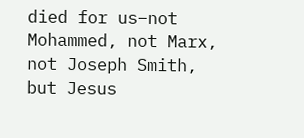died for us–not Mohammed, not Marx, not Joseph Smith, but Jesus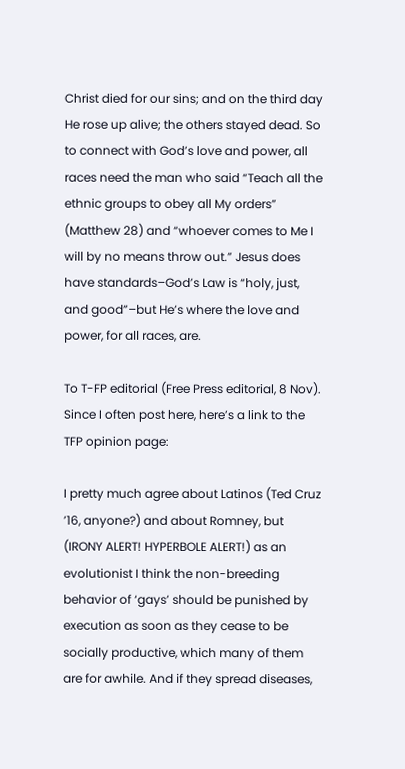Christ died for our sins; and on the third day He rose up alive; the others stayed dead. So to connect with God’s love and power, all races need the man who said “Teach all the ethnic groups to obey all My orders” (Matthew 28) and “whoever comes to Me I will by no means throw out.” Jesus does have standards–God’s Law is “holy, just, and good”–but He’s where the love and power, for all races, are.

To T-FP editorial (Free Press editorial, 8 Nov). Since I often post here, here’s a link to the TFP opinion page:

I pretty much agree about Latinos (Ted Cruz ’16, anyone?) and about Romney, but (IRONY ALERT! HYPERBOLE ALERT!) as an evolutionist I think the non-breeding behavior of ‘gays’ should be punished by execution as soon as they cease to be socially productive, which many of them are for awhile. And if they spread diseases,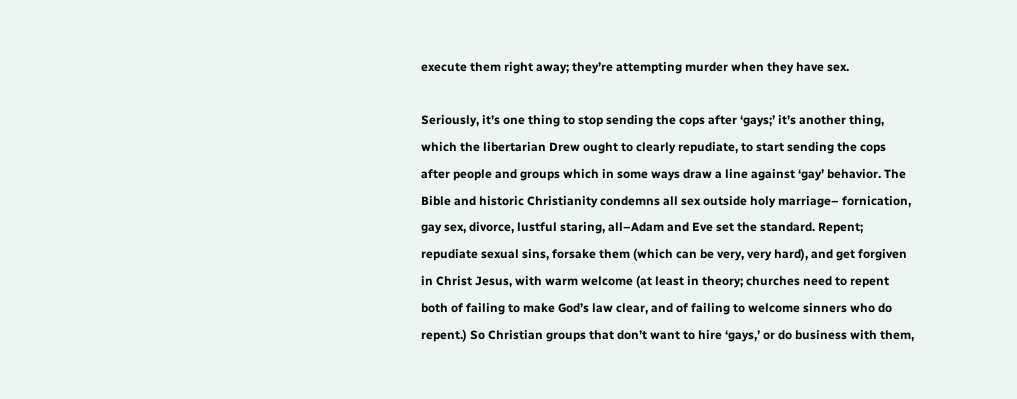execute them right away; they’re attempting murder when they have sex.

Seriously, it’s one thing to stop sending the cops after ‘gays;’ it’s another thing, which the libertarian Drew ought to clearly repudiate, to start sending the cops after people and groups which in some ways draw a line against ‘gay’ behavior. The Bible and historic Christianity condemns all sex outside holy marriage– fornication, gay sex, divorce, lustful staring, all–Adam and Eve set the standard. Repent; repudiate sexual sins, forsake them (which can be very, very hard), and get forgiven in Christ Jesus, with warm welcome (at least in theory; churches need to repent both of failing to make God’s law clear, and of failing to welcome sinners who do repent.) So Christian groups that don’t want to hire ‘gays,’ or do business with them,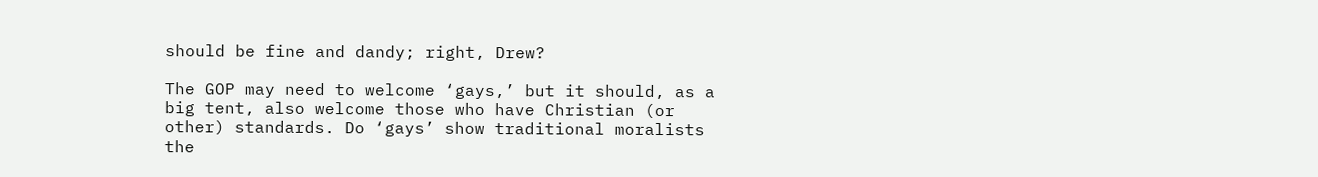should be fine and dandy; right, Drew?

The GOP may need to welcome ‘gays,’ but it should, as a big tent, also welcome those who have Christian (or other) standards. Do ‘gays’ show traditional moralists the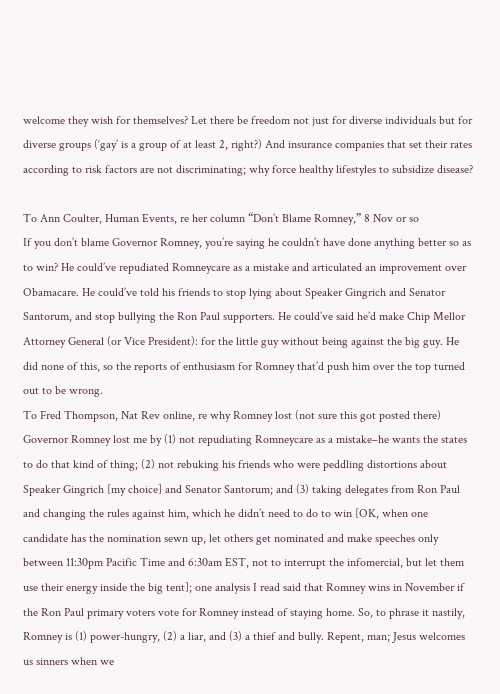welcome they wish for themselves? Let there be freedom not just for diverse individuals but for diverse groups (‘gay’ is a group of at least 2, right?) And insurance companies that set their rates according to risk factors are not discriminating; why force healthy lifestyles to subsidize disease?

To Ann Coulter, Human Events, re her column “Don’t Blame Romney,” 8 Nov or so
If you don’t blame Governor Romney, you’re saying he couldn’t have done anything better so as to win? He could’ve repudiated Romneycare as a mistake and articulated an improvement over Obamacare. He could’ve told his friends to stop lying about Speaker Gingrich and Senator Santorum, and stop bullying the Ron Paul supporters. He could’ve said he’d make Chip Mellor Attorney General (or Vice President): for the little guy without being against the big guy. He did none of this, so the reports of enthusiasm for Romney that’d push him over the top turned out to be wrong.
To Fred Thompson, Nat Rev online, re why Romney lost (not sure this got posted there)
Governor Romney lost me by (1) not repudiating Romneycare as a mistake–he wants the states to do that kind of thing; (2) not rebuking his friends who were peddling distortions about Speaker Gingrich [my choice] and Senator Santorum; and (3) taking delegates from Ron Paul and changing the rules against him, which he didn’t need to do to win [OK, when one candidate has the nomination sewn up, let others get nominated and make speeches only between 11:30pm Pacific Time and 6:30am EST, not to interrupt the infomercial, but let them use their energy inside the big tent]; one analysis I read said that Romney wins in November if the Ron Paul primary voters vote for Romney instead of staying home. So, to phrase it nastily, Romney is (1) power-hungry, (2) a liar, and (3) a thief and bully. Repent, man; Jesus welcomes us sinners when we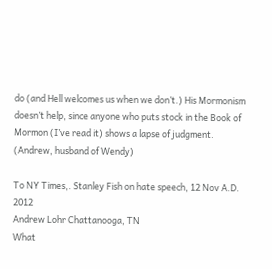do (and Hell welcomes us when we don’t.) His Mormonism doesn’t help, since anyone who puts stock in the Book of Mormon (I’ve read it) shows a lapse of judgment. (Andrew, husband of Wendy)

To NY Times,. Stanley Fish on hate speech, 12 Nov A.D. 2012
Andrew Lohr Chattanooga, TN
What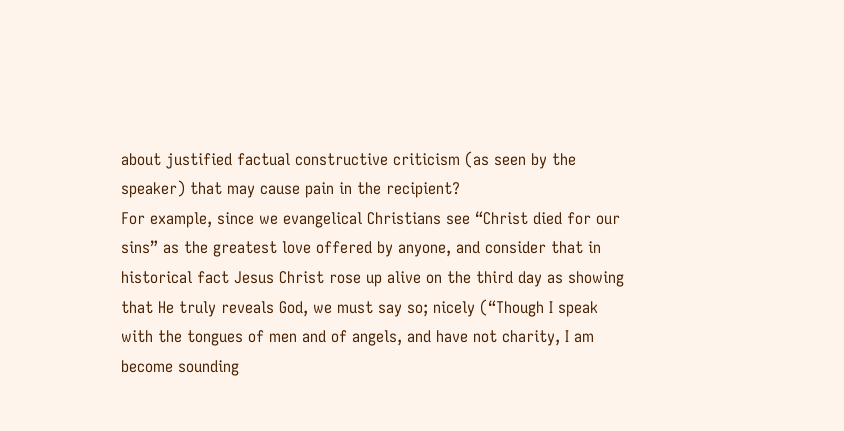about justified factual constructive criticism (as seen by the speaker) that may cause pain in the recipient?
For example, since we evangelical Christians see “Christ died for our sins” as the greatest love offered by anyone, and consider that in historical fact Jesus Christ rose up alive on the third day as showing that He truly reveals God, we must say so; nicely (“Though I speak with the tongues of men and of angels, and have not charity, I am become sounding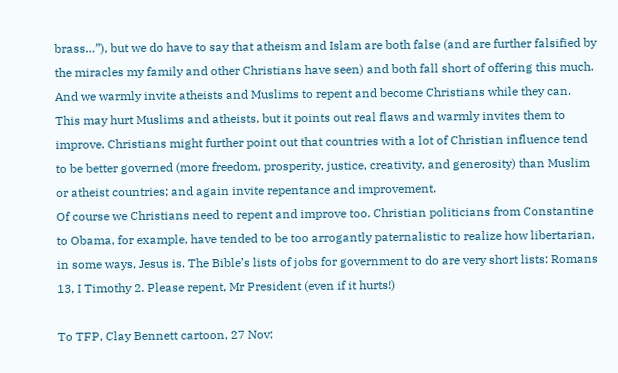brass…”), but we do have to say that atheism and Islam are both false (and are further falsified by the miracles my family and other Christians have seen) and both fall short of offering this much. And we warmly invite atheists and Muslims to repent and become Christians while they can. This may hurt Muslims and atheists, but it points out real flaws and warmly invites them to improve. Christians might further point out that countries with a lot of Christian influence tend to be better governed (more freedom, prosperity, justice, creativity, and generosity) than Muslim or atheist countries; and again invite repentance and improvement.
Of course we Christians need to repent and improve too. Christian politicians from Constantine to Obama, for example, have tended to be too arrogantly paternalistic to realize how libertarian, in some ways, Jesus is. The Bible’s lists of jobs for government to do are very short lists: Romans 13, I Timothy 2. Please repent, Mr President (even if it hurts!)

To TFP, Clay Bennett cartoon, 27 Nov: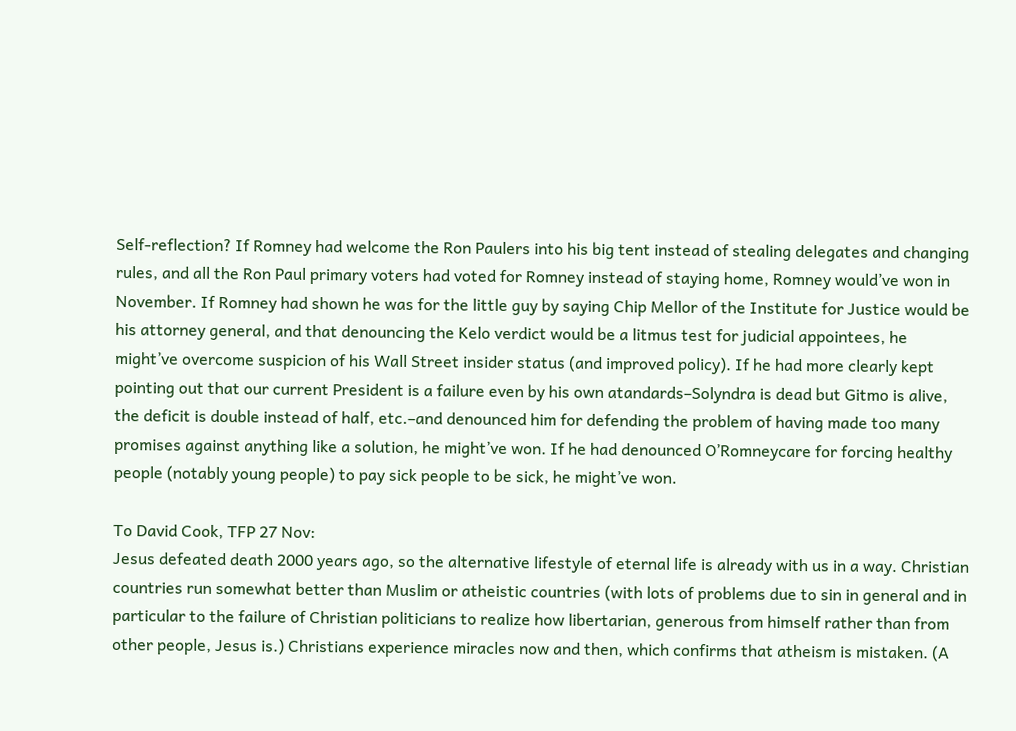Self-reflection? If Romney had welcome the Ron Paulers into his big tent instead of stealing delegates and changing rules, and all the Ron Paul primary voters had voted for Romney instead of staying home, Romney would’ve won in November. If Romney had shown he was for the little guy by saying Chip Mellor of the Institute for Justice would be his attorney general, and that denouncing the Kelo verdict would be a litmus test for judicial appointees, he might’ve overcome suspicion of his Wall Street insider status (and improved policy). If he had more clearly kept pointing out that our current President is a failure even by his own atandards–Solyndra is dead but Gitmo is alive, the deficit is double instead of half, etc.–and denounced him for defending the problem of having made too many promises against anything like a solution, he might’ve won. If he had denounced O’Romneycare for forcing healthy people (notably young people) to pay sick people to be sick, he might’ve won.

To David Cook, TFP 27 Nov:
Jesus defeated death 2000 years ago, so the alternative lifestyle of eternal life is already with us in a way. Christian countries run somewhat better than Muslim or atheistic countries (with lots of problems due to sin in general and in particular to the failure of Christian politicians to realize how libertarian, generous from himself rather than from other people, Jesus is.) Christians experience miracles now and then, which confirms that atheism is mistaken. (A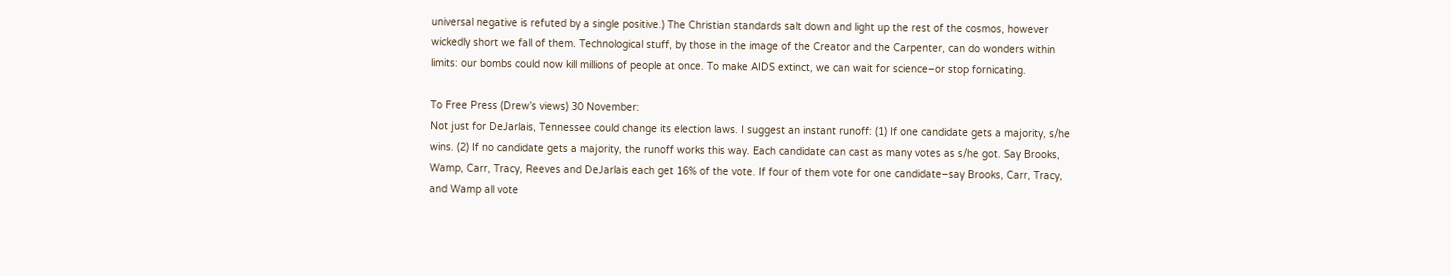universal negative is refuted by a single positive.) The Christian standards salt down and light up the rest of the cosmos, however wickedly short we fall of them. Technological stuff, by those in the image of the Creator and the Carpenter, can do wonders within limits: our bombs could now kill millions of people at once. To make AIDS extinct, we can wait for science–or stop fornicating.

To Free Press (Drew’s views) 30 November:
Not just for DeJarlais, Tennessee could change its election laws. I suggest an instant runoff: (1) If one candidate gets a majority, s/he wins. (2) If no candidate gets a majority, the runoff works this way. Each candidate can cast as many votes as s/he got. Say Brooks, Wamp, Carr, Tracy, Reeves and DeJarlais each get 16% of the vote. If four of them vote for one candidate–say Brooks, Carr, Tracy, and Wamp all vote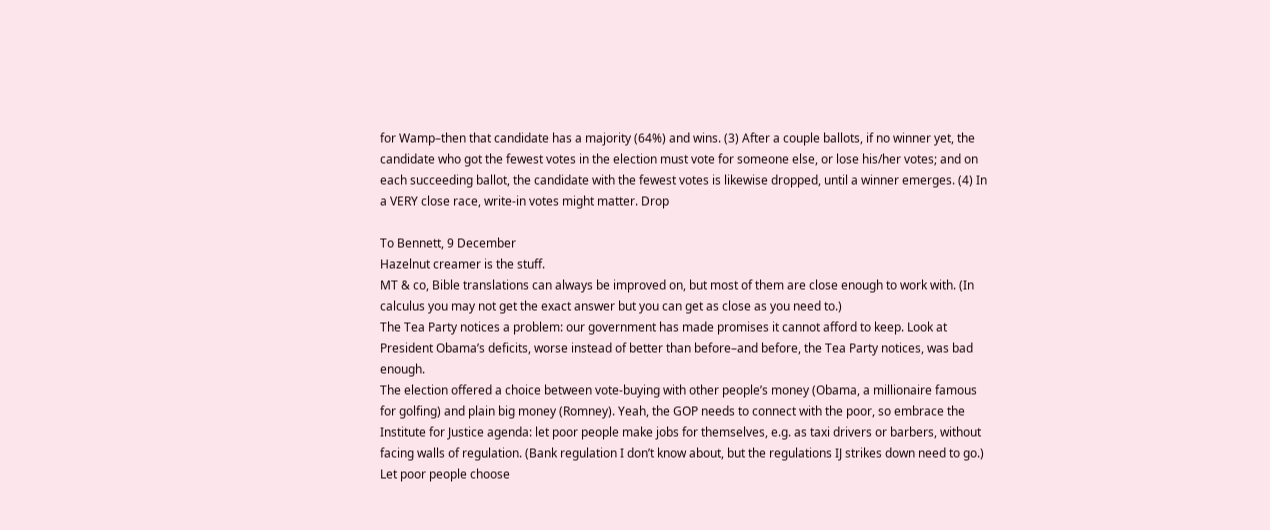for Wamp–then that candidate has a majority (64%) and wins. (3) After a couple ballots, if no winner yet, the candidate who got the fewest votes in the election must vote for someone else, or lose his/her votes; and on each succeeding ballot, the candidate with the fewest votes is likewise dropped, until a winner emerges. (4) In a VERY close race, write-in votes might matter. Drop

To Bennett, 9 December
Hazelnut creamer is the stuff.
MT & co, Bible translations can always be improved on, but most of them are close enough to work with. (In calculus you may not get the exact answer but you can get as close as you need to.)
The Tea Party notices a problem: our government has made promises it cannot afford to keep. Look at President Obama’s deficits, worse instead of better than before–and before, the Tea Party notices, was bad enough.
The election offered a choice between vote-buying with other people’s money (Obama, a millionaire famous for golfing) and plain big money (Romney). Yeah, the GOP needs to connect with the poor, so embrace the Institute for Justice agenda: let poor people make jobs for themselves, e.g. as taxi drivers or barbers, without facing walls of regulation. (Bank regulation I don’t know about, but the regulations IJ strikes down need to go.) Let poor people choose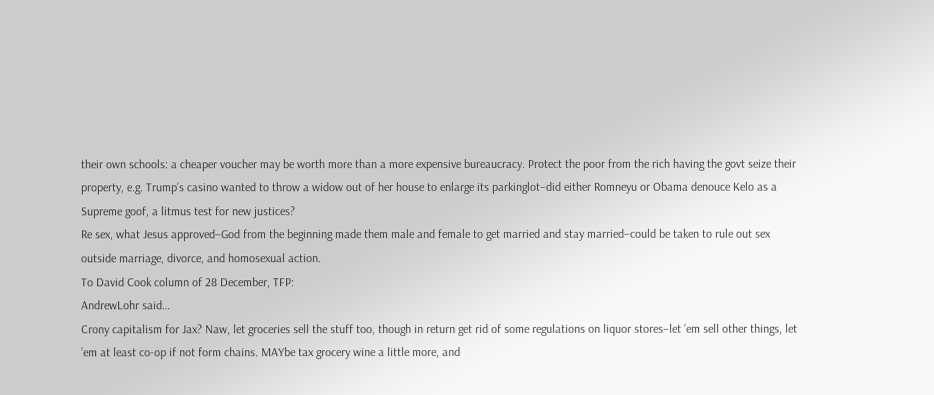their own schools: a cheaper voucher may be worth more than a more expensive bureaucracy. Protect the poor from the rich having the govt seize their property, e.g. Trump’s casino wanted to throw a widow out of her house to enlarge its parkinglot–did either Romneyu or Obama denouce Kelo as a Supreme goof, a litmus test for new justices?
Re sex, what Jesus approved–God from the beginning made them male and female to get married and stay married–could be taken to rule out sex outside marriage, divorce, and homosexual action.
To David Cook column of 28 December, TFP:
AndrewLohr said…
Crony capitalism for Jax? Naw, let groceries sell the stuff too, though in return get rid of some regulations on liquor stores–let ’em sell other things, let ’em at least co-op if not form chains. MAYbe tax grocery wine a little more, and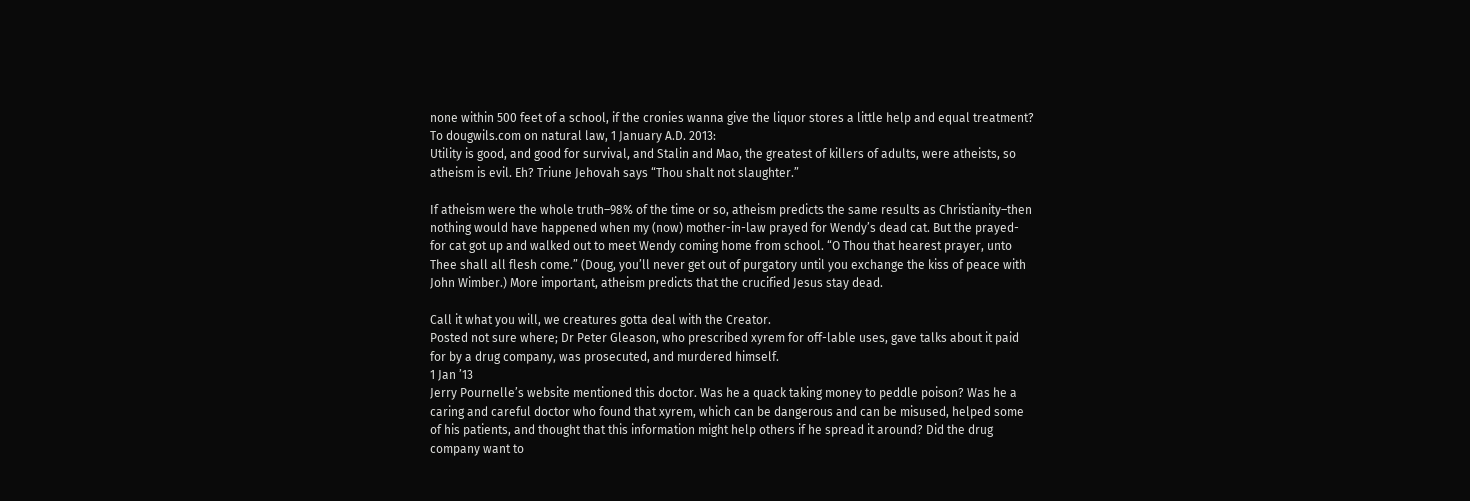none within 500 feet of a school, if the cronies wanna give the liquor stores a little help and equal treatment?
To dougwils.com on natural law, 1 January A.D. 2013:
Utility is good, and good for survival, and Stalin and Mao, the greatest of killers of adults, were atheists, so atheism is evil. Eh? Triune Jehovah says “Thou shalt not slaughter.”

If atheism were the whole truth–98% of the time or so, atheism predicts the same results as Christianity–then nothing would have happened when my (now) mother-in-law prayed for Wendy’s dead cat. But the prayed-for cat got up and walked out to meet Wendy coming home from school. “O Thou that hearest prayer, unto Thee shall all flesh come.” (Doug, you’ll never get out of purgatory until you exchange the kiss of peace with John Wimber.) More important, atheism predicts that the crucified Jesus stay dead.

Call it what you will, we creatures gotta deal with the Creator.
Posted not sure where; Dr Peter Gleason, who prescribed xyrem for off-lable uses, gave talks about it paid for by a drug company, was prosecuted, and murdered himself.
1 Jan ’13
Jerry Pournelle’s website mentioned this doctor. Was he a quack taking money to peddle poison? Was he a caring and careful doctor who found that xyrem, which can be dangerous and can be misused, helped some of his patients, and thought that this information might help others if he spread it around? Did the drug company want to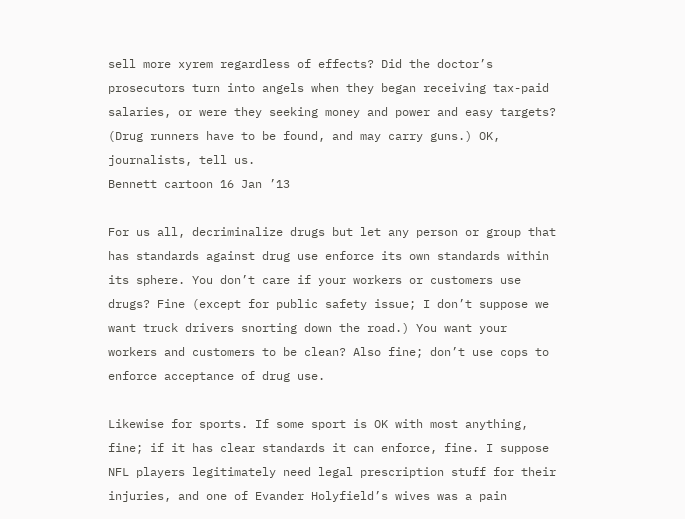sell more xyrem regardless of effects? Did the doctor’s prosecutors turn into angels when they began receiving tax-paid salaries, or were they seeking money and power and easy targets? (Drug runners have to be found, and may carry guns.) OK, journalists, tell us.
Bennett cartoon 16 Jan ’13

For us all, decriminalize drugs but let any person or group that has standards against drug use enforce its own standards within its sphere. You don’t care if your workers or customers use drugs? Fine (except for public safety issue; I don’t suppose we want truck drivers snorting down the road.) You want your workers and customers to be clean? Also fine; don’t use cops to enforce acceptance of drug use.

Likewise for sports. If some sport is OK with most anything, fine; if it has clear standards it can enforce, fine. I suppose NFL players legitimately need legal prescription stuff for their injuries, and one of Evander Holyfield’s wives was a pain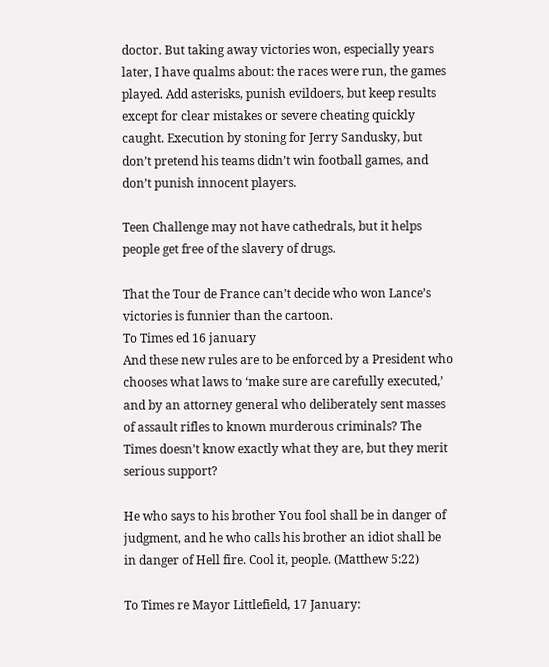doctor. But taking away victories won, especially years later, I have qualms about: the races were run, the games played. Add asterisks, punish evildoers, but keep results except for clear mistakes or severe cheating quickly caught. Execution by stoning for Jerry Sandusky, but don’t pretend his teams didn’t win football games, and don’t punish innocent players.

Teen Challenge may not have cathedrals, but it helps people get free of the slavery of drugs.

That the Tour de France can’t decide who won Lance’s victories is funnier than the cartoon.
To Times ed 16 january
And these new rules are to be enforced by a President who chooses what laws to ‘make sure are carefully executed,’ and by an attorney general who deliberately sent masses of assault rifles to known murderous criminals? The Times doesn’t know exactly what they are, but they merit serious support?

He who says to his brother You fool shall be in danger of judgment, and he who calls his brother an idiot shall be in danger of Hell fire. Cool it, people. (Matthew 5:22)

To Times re Mayor Littlefield, 17 January: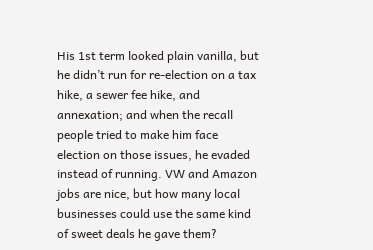His 1st term looked plain vanilla, but he didn’t run for re-election on a tax hike, a sewer fee hike, and annexation; and when the recall people tried to make him face election on those issues, he evaded instead of running. VW and Amazon jobs are nice, but how many local businesses could use the same kind of sweet deals he gave them?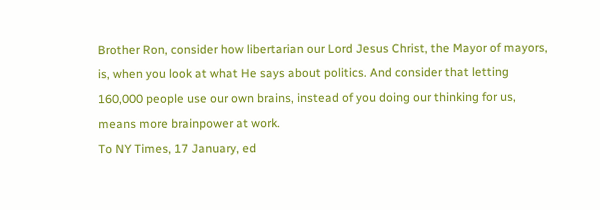Brother Ron, consider how libertarian our Lord Jesus Christ, the Mayor of mayors, is, when you look at what He says about politics. And consider that letting 160,000 people use our own brains, instead of you doing our thinking for us, means more brainpower at work.
To NY Times, 17 January, ed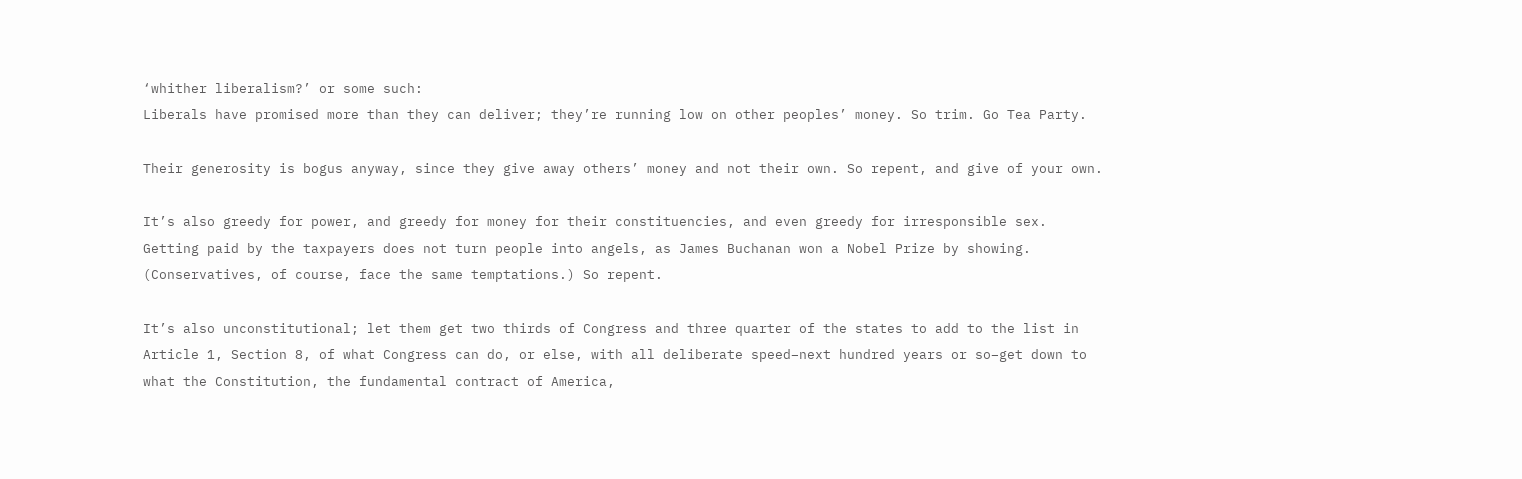‘whither liberalism?’ or some such:
Liberals have promised more than they can deliver; they’re running low on other peoples’ money. So trim. Go Tea Party.

Their generosity is bogus anyway, since they give away others’ money and not their own. So repent, and give of your own.

It’s also greedy for power, and greedy for money for their constituencies, and even greedy for irresponsible sex. Getting paid by the taxpayers does not turn people into angels, as James Buchanan won a Nobel Prize by showing. (Conservatives, of course, face the same temptations.) So repent.

It’s also unconstitutional; let them get two thirds of Congress and three quarter of the states to add to the list in Article 1, Section 8, of what Congress can do, or else, with all deliberate speed–next hundred years or so–get down to what the Constitution, the fundamental contract of America,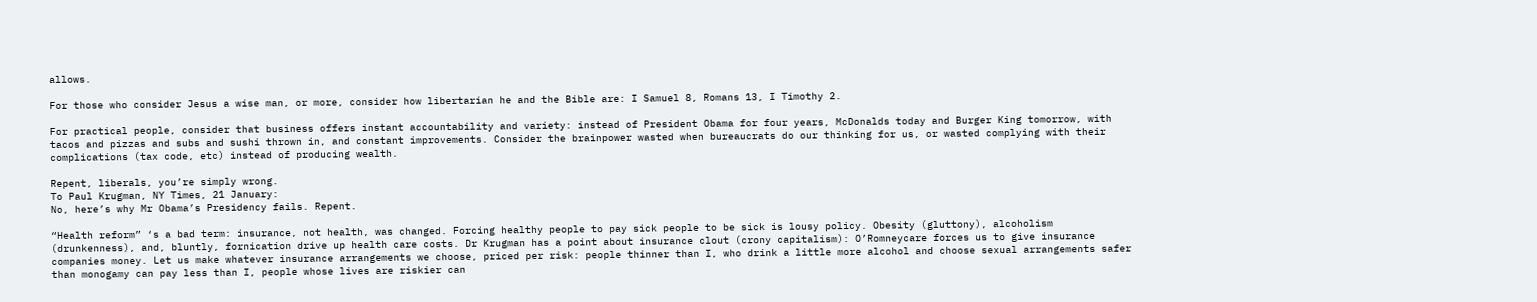allows.

For those who consider Jesus a wise man, or more, consider how libertarian he and the Bible are: I Samuel 8, Romans 13, I Timothy 2.

For practical people, consider that business offers instant accountability and variety: instead of President Obama for four years, McDonalds today and Burger King tomorrow, with tacos and pizzas and subs and sushi thrown in, and constant improvements. Consider the brainpower wasted when bureaucrats do our thinking for us, or wasted complying with their complications (tax code, etc) instead of producing wealth.

Repent, liberals, you’re simply wrong.
To Paul Krugman, NY Times, 21 January:
No, here’s why Mr Obama’s Presidency fails. Repent.

“Health reform” ‘s a bad term: insurance, not health, was changed. Forcing healthy people to pay sick people to be sick is lousy policy. Obesity (gluttony), alcoholism (drunkenness), and, bluntly, fornication drive up health care costs. Dr Krugman has a point about insurance clout (crony capitalism): O’Romneycare forces us to give insurance companies money. Let us make whatever insurance arrangements we choose, priced per risk: people thinner than I, who drink a little more alcohol and choose sexual arrangements safer than monogamy can pay less than I, people whose lives are riskier can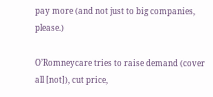pay more (and not just to big companies, please.)

O’Romneycare tries to raise demand (cover all [not]), cut price,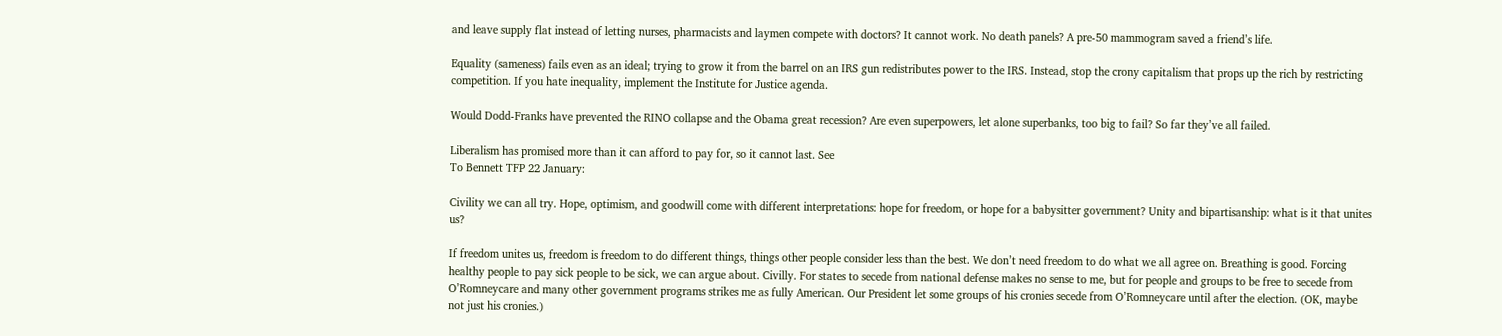and leave supply flat instead of letting nurses, pharmacists and laymen compete with doctors? It cannot work. No death panels? A pre-50 mammogram saved a friend’s life.

Equality (sameness) fails even as an ideal; trying to grow it from the barrel on an IRS gun redistributes power to the IRS. Instead, stop the crony capitalism that props up the rich by restricting competition. If you hate inequality, implement the Institute for Justice agenda.

Would Dodd-Franks have prevented the RINO collapse and the Obama great recession? Are even superpowers, let alone superbanks, too big to fail? So far they’ve all failed.

Liberalism has promised more than it can afford to pay for, so it cannot last. See
To Bennett TFP 22 January:

Civility we can all try. Hope, optimism, and goodwill come with different interpretations: hope for freedom, or hope for a babysitter government? Unity and bipartisanship: what is it that unites us?

If freedom unites us, freedom is freedom to do different things, things other people consider less than the best. We don’t need freedom to do what we all agree on. Breathing is good. Forcing healthy people to pay sick people to be sick, we can argue about. Civilly. For states to secede from national defense makes no sense to me, but for people and groups to be free to secede from O’Romneycare and many other government programs strikes me as fully American. Our President let some groups of his cronies secede from O’Romneycare until after the election. (OK, maybe not just his cronies.)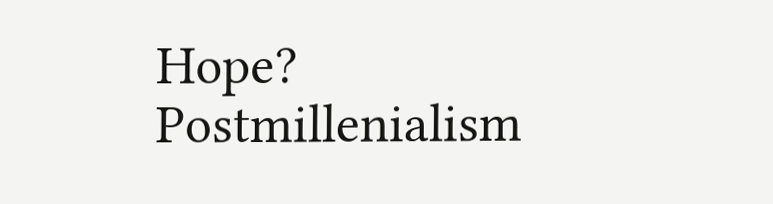Hope? Postmillenialism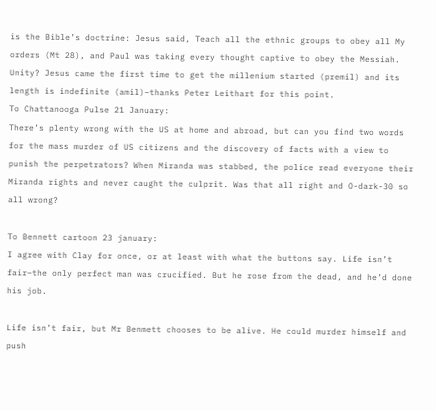is the Bible’s doctrine: Jesus said, Teach all the ethnic groups to obey all My orders (Mt 28), and Paul was taking every thought captive to obey the Messiah. Unity? Jesus came the first time to get the millenium started (premil) and its length is indefinite (amil)–thanks Peter Leithart for this point.
To Chattanooga Pulse 21 January:
There’s plenty wrong with the US at home and abroad, but can you find two words for the mass murder of US citizens and the discovery of facts with a view to punish the perpetrators? When Miranda was stabbed, the police read everyone their Miranda rights and never caught the culprit. Was that all right and O-dark-30 so all wrong?

To Bennett cartoon 23 january:
I agree with Clay for once, or at least with what the buttons say. Life isn’t fair–the only perfect man was crucified. But he rose from the dead, and he’d done his job.

Life isn’t fair, but Mr Benmett chooses to be alive. He could murder himself and push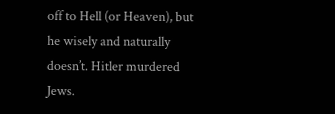off to Hell (or Heaven), but he wisely and naturally doesn’t. Hitler murdered Jews.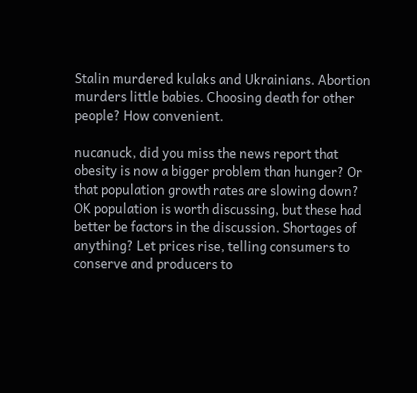Stalin murdered kulaks and Ukrainians. Abortion murders little babies. Choosing death for other people? How convenient.

nucanuck, did you miss the news report that obesity is now a bigger problem than hunger? Or that population growth rates are slowing down? OK population is worth discussing, but these had better be factors in the discussion. Shortages of anything? Let prices rise, telling consumers to conserve and producers to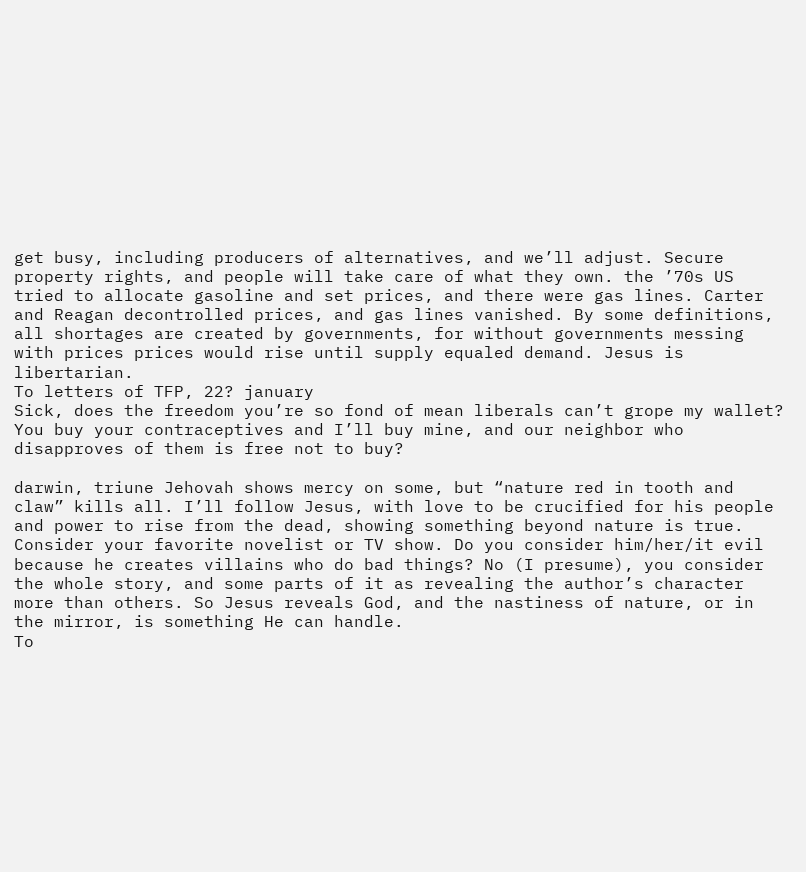get busy, including producers of alternatives, and we’ll adjust. Secure property rights, and people will take care of what they own. the ’70s US tried to allocate gasoline and set prices, and there were gas lines. Carter and Reagan decontrolled prices, and gas lines vanished. By some definitions, all shortages are created by governments, for without governments messing with prices prices would rise until supply equaled demand. Jesus is libertarian.
To letters of TFP, 22? january
Sick, does the freedom you’re so fond of mean liberals can’t grope my wallet? You buy your contraceptives and I’ll buy mine, and our neighbor who disapproves of them is free not to buy?

darwin, triune Jehovah shows mercy on some, but “nature red in tooth and claw” kills all. I’ll follow Jesus, with love to be crucified for his people and power to rise from the dead, showing something beyond nature is true. Consider your favorite novelist or TV show. Do you consider him/her/it evil because he creates villains who do bad things? No (I presume), you consider the whole story, and some parts of it as revealing the author’s character more than others. So Jesus reveals God, and the nastiness of nature, or in the mirror, is something He can handle.
To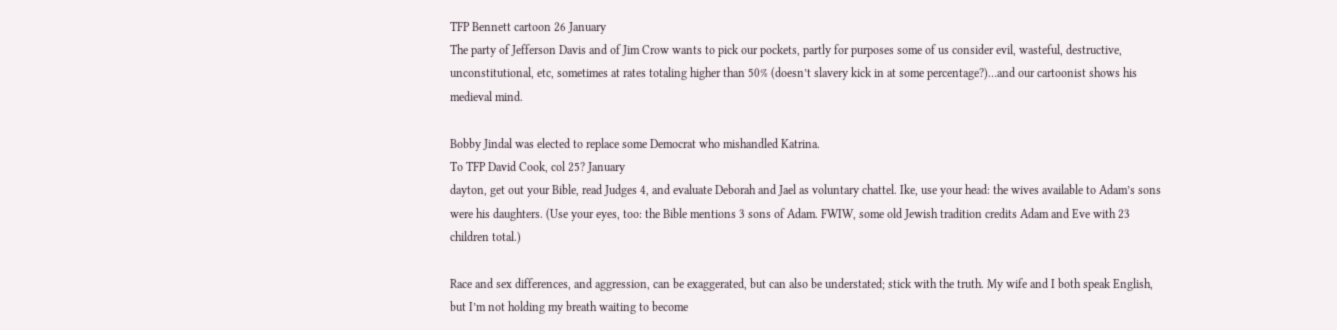TFP Bennett cartoon 26 January
The party of Jefferson Davis and of Jim Crow wants to pick our pockets, partly for purposes some of us consider evil, wasteful, destructive, unconstitutional, etc, sometimes at rates totaling higher than 50% (doesn’t slavery kick in at some percentage?)…and our cartoonist shows his medieval mind.

Bobby Jindal was elected to replace some Democrat who mishandled Katrina.
To TFP David Cook, col 25? January
dayton, get out your Bible, read Judges 4, and evaluate Deborah and Jael as voluntary chattel. Ike, use your head: the wives available to Adam’s sons were his daughters. (Use your eyes, too: the Bible mentions 3 sons of Adam. FWIW, some old Jewish tradition credits Adam and Eve with 23 children total.)

Race and sex differences, and aggression, can be exaggerated, but can also be understated; stick with the truth. My wife and I both speak English, but I’m not holding my breath waiting to become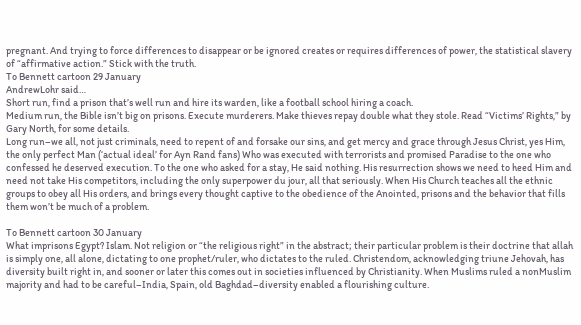pregnant. And trying to force differences to disappear or be ignored creates or requires differences of power, the statistical slavery of “affirmative action.” Stick with the truth.
To Bennett cartoon 29 January
AndrewLohr said…
Short run, find a prison that’s well run and hire its warden, like a football school hiring a coach.
Medium run, the Bible isn’t big on prisons. Execute murderers. Make thieves repay double what they stole. Read “Victims’ Rights,” by Gary North, for some details.
Long run–we all, not just criminals, need to repent of and forsake our sins, and get mercy and grace through Jesus Christ, yes Him, the only perfect Man (‘actual ideal’ for Ayn Rand fans) Who was executed with terrorists and promised Paradise to the one who confessed he deserved execution. To the one who asked for a stay, He said nothing. His resurrection shows we need to heed Him and need not take His competitors, including the only superpower du jour, all that seriously. When His Church teaches all the ethnic groups to obey all His orders, and brings every thought captive to the obedience of the Anointed, prisons and the behavior that fills them won’t be much of a problem.

To Bennett cartoon 30 January
What imprisons Egypt? Islam. Not religion or “the religious right” in the abstract; their particular problem is their doctrine that allah is simply one, all alone, dictating to one prophet/ruler, who dictates to the ruled. Christendom, acknowledging triune Jehovah, has diversity built right in, and sooner or later this comes out in societies influenced by Christianity. When Muslims ruled a nonMuslim majority and had to be careful–India, Spain, old Baghdad–diversity enabled a flourishing culture.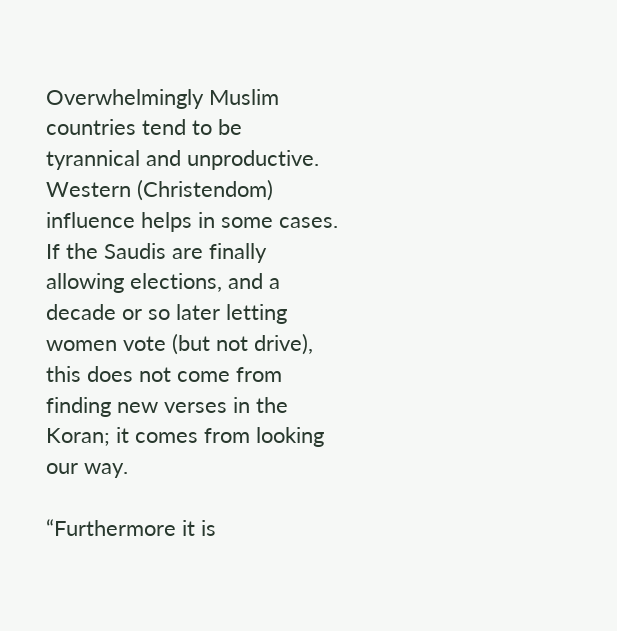Overwhelmingly Muslim countries tend to be tyrannical and unproductive. Western (Christendom) influence helps in some cases. If the Saudis are finally allowing elections, and a decade or so later letting women vote (but not drive), this does not come from finding new verses in the Koran; it comes from looking our way.

“Furthermore it is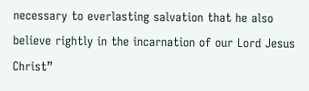necessary to everlasting salvation that he also believe rightly in the incarnation of our Lord Jesus Christ”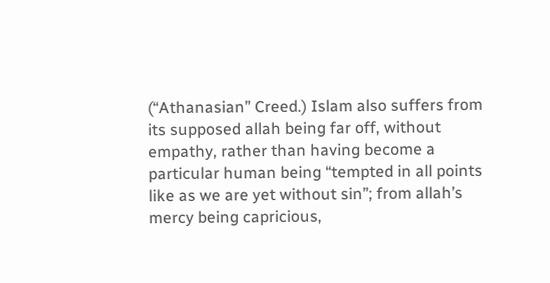(“Athanasian” Creed.) Islam also suffers from its supposed allah being far off, without empathy, rather than having become a particular human being “tempted in all points like as we are yet without sin”; from allah’s mercy being capricious,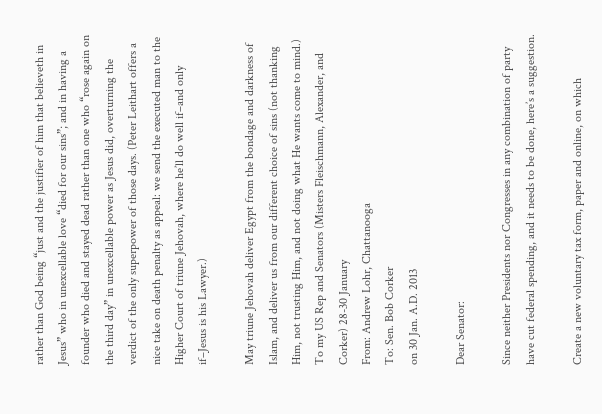rather than God being “just and the justifier of him that believeth in Jesus” who in unexcellable love “died for our sins”; and in having a founder who died and stayed dead rather than one who “rose again on the third day” in unexcellable power as Jesus did, overturning the verdict of the only superpower of those days. (Peter Leithart offers a nice take on death penalty as appeal: we send the executed man to the Higher Court of triune Jehovah, where he’ll do well if–and only if–Jesus is his Lawyer.)

May triune Jehovah deliver Egypt from the bondage and darkness of Islam, and deliver us from our different choice of sins (not thanking Him, not trusting Him, and not doing what He wants come to mind.)
To my US Rep and Senators (Misters Fleischmann, Alexander, and Corker) 28-30 January
From: Andrew Lohr, Chattanooga
To: Sen. Bob Corker
on 30 Jan. A.D. 2013

Dear Senator:

Since neither Presidents nor Congresses in any combination of party have cut federal spending, and it needs to be done, here’s a suggestion.

Create a new voluntary tax form, paper and online, on which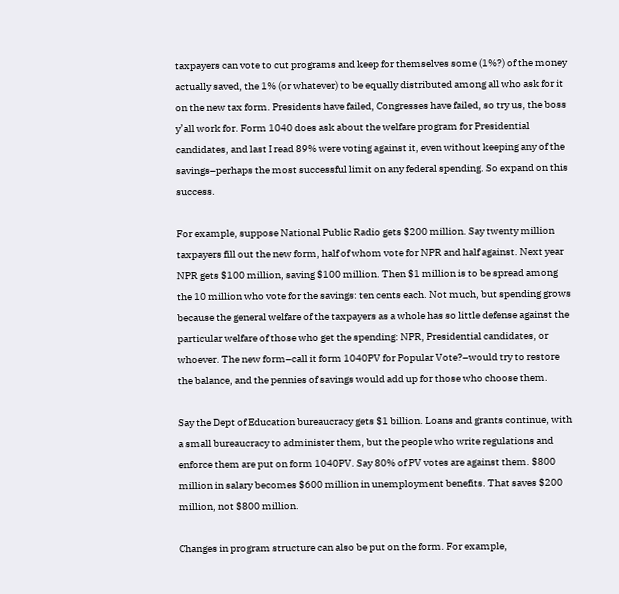taxpayers can vote to cut programs and keep for themselves some (1%?) of the money actually saved, the 1% (or whatever) to be equally distributed among all who ask for it on the new tax form. Presidents have failed, Congresses have failed, so try us, the boss y’all work for. Form 1040 does ask about the welfare program for Presidential candidates, and last I read 89% were voting against it, even without keeping any of the savings–perhaps the most successful limit on any federal spending. So expand on this success.

For example, suppose National Public Radio gets $200 million. Say twenty million taxpayers fill out the new form, half of whom vote for NPR and half against. Next year NPR gets $100 million, saving $100 million. Then $1 million is to be spread among the 10 million who vote for the savings: ten cents each. Not much, but spending grows because the general welfare of the taxpayers as a whole has so little defense against the particular welfare of those who get the spending: NPR, Presidential candidates, or whoever. The new form–call it form 1040PV for Popular Vote?–would try to restore the balance, and the pennies of savings would add up for those who choose them.

Say the Dept of Education bureaucracy gets $1 billion. Loans and grants continue, with a small bureaucracy to administer them, but the people who write regulations and enforce them are put on form 1040PV. Say 80% of PV votes are against them. $800 million in salary becomes $600 million in unemployment benefits. That saves $200 million, not $800 million.

Changes in program structure can also be put on the form. For example,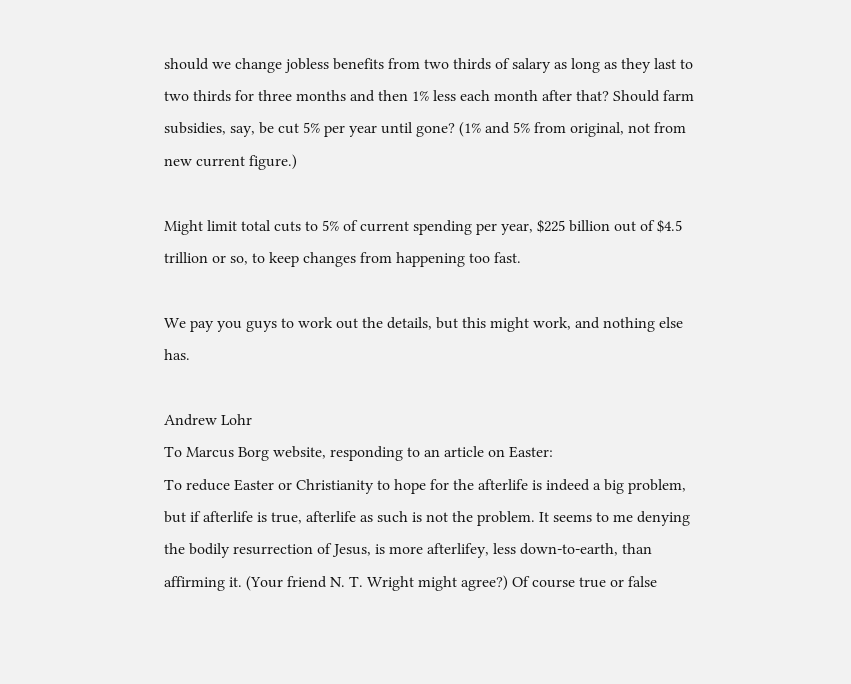should we change jobless benefits from two thirds of salary as long as they last to two thirds for three months and then 1% less each month after that? Should farm subsidies, say, be cut 5% per year until gone? (1% and 5% from original, not from new current figure.)

Might limit total cuts to 5% of current spending per year, $225 billion out of $4.5 trillion or so, to keep changes from happening too fast.

We pay you guys to work out the details, but this might work, and nothing else has.

Andrew Lohr
To Marcus Borg website, responding to an article on Easter:
To reduce Easter or Christianity to hope for the afterlife is indeed a big problem, but if afterlife is true, afterlife as such is not the problem. It seems to me denying the bodily resurrection of Jesus, is more afterlifey, less down-to-earth, than affirming it. (Your friend N. T. Wright might agree?) Of course true or false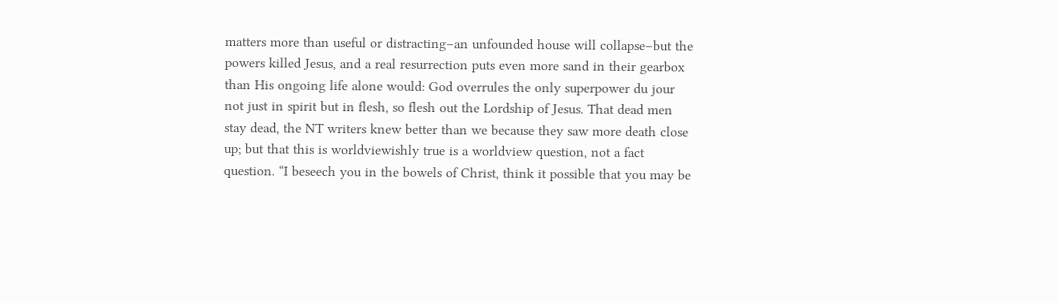matters more than useful or distracting–an unfounded house will collapse–but the powers killed Jesus, and a real resurrection puts even more sand in their gearbox than His ongoing life alone would: God overrules the only superpower du jour not just in spirit but in flesh, so flesh out the Lordship of Jesus. That dead men stay dead, the NT writers knew better than we because they saw more death close up; but that this is worldviewishly true is a worldview question, not a fact question. “I beseech you in the bowels of Christ, think it possible that you may be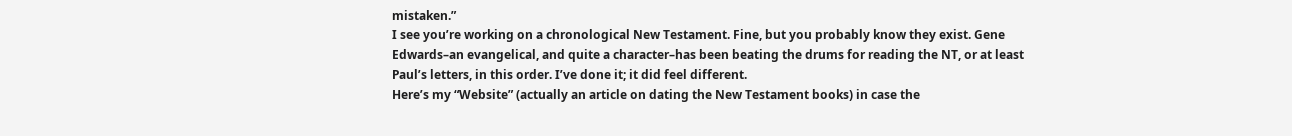mistaken.”
I see you’re working on a chronological New Testament. Fine, but you probably know they exist. Gene Edwards–an evangelical, and quite a character–has been beating the drums for reading the NT, or at least Paul’s letters, in this order. I’ve done it; it did feel different.
Here’s my “Website” (actually an article on dating the New Testament books) in case the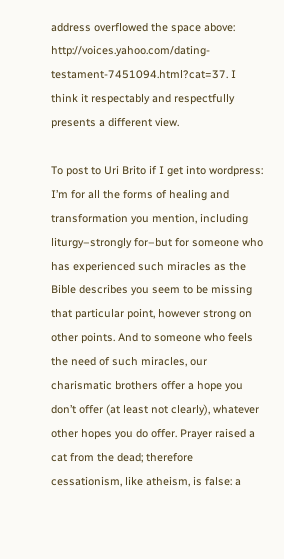address overflowed the space above: http://voices.yahoo.com/dating-testament-7451094.html?cat=37. I think it respectably and respectfully presents a different view.

To post to Uri Brito if I get into wordpress:
I’m for all the forms of healing and transformation you mention, including liturgy–strongly for–but for someone who has experienced such miracles as the Bible describes you seem to be missing that particular point, however strong on other points. And to someone who feels the need of such miracles, our charismatic brothers offer a hope you don’t offer (at least not clearly), whatever other hopes you do offer. Prayer raised a cat from the dead; therefore cessationism, like atheism, is false: a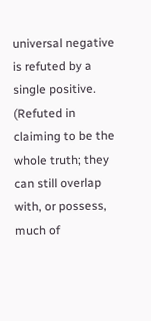universal negative is refuted by a single positive. (Refuted in claiming to be the whole truth; they can still overlap with, or possess, much of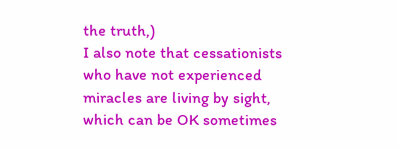the truth,)
I also note that cessationists who have not experienced miracles are living by sight, which can be OK sometimes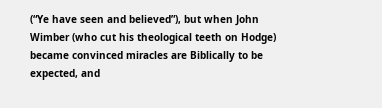(“Ye have seen and believed”), but when John Wimber (who cut his theological teeth on Hodge) became convinced miracles are Biblically to be expected, and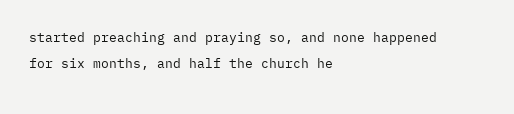started preaching and praying so, and none happened for six months, and half the church he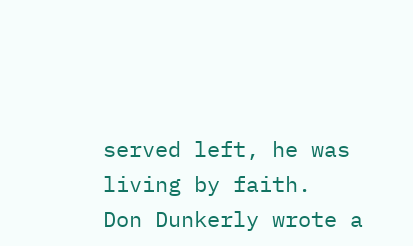served left, he was living by faith.
Don Dunkerly wrote a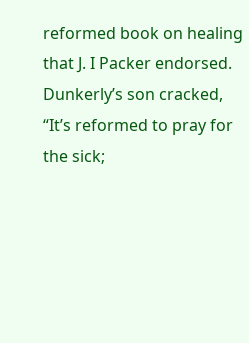reformed book on healing that J. I Packer endorsed. Dunkerly’s son cracked, “It’s reformed to pray for the sick;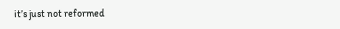it’s just not reformed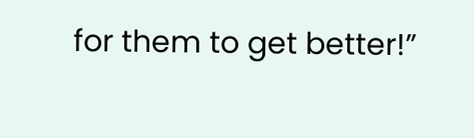for them to get better!”